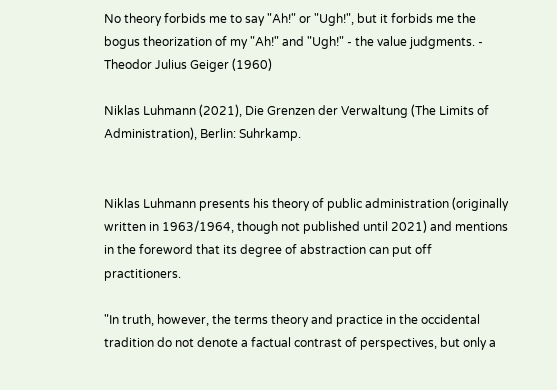No theory forbids me to say "Ah!" or "Ugh!", but it forbids me the bogus theorization of my "Ah!" and "Ugh!" - the value judgments. - Theodor Julius Geiger (1960)

Niklas Luhmann (2021), Die Grenzen der Verwaltung (The Limits of Administration), Berlin: Suhrkamp.


Niklas Luhmann presents his theory of public administration (originally written in 1963/1964, though not published until 2021) and mentions in the foreword that its degree of abstraction can put off practitioners.

"In truth, however, the terms theory and practice in the occidental tradition do not denote a factual contrast of perspectives, but only a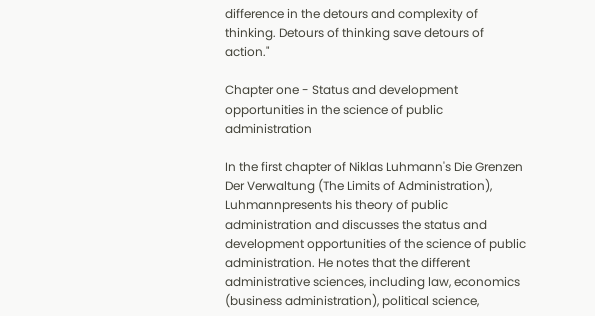difference in the detours and complexity of thinking. Detours of thinking save detours of action."

Chapter one - Status and development opportunities in the science of public administration

In the first chapter of Niklas Luhmann's Die Grenzen Der Verwaltung (The Limits of Administration), Luhmannpresents his theory of public administration and discusses the status and development opportunities of the science of public administration. He notes that the different administrative sciences, including law, economics (business administration), political science,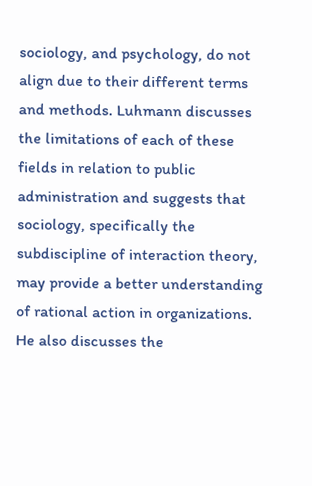sociology, and psychology, do not align due to their different terms and methods. Luhmann discusses the limitations of each of these fields in relation to public administration and suggests that sociology, specifically the subdiscipline of interaction theory, may provide a better understanding of rational action in organizations. He also discusses the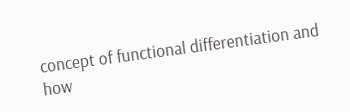concept of functional differentiation and how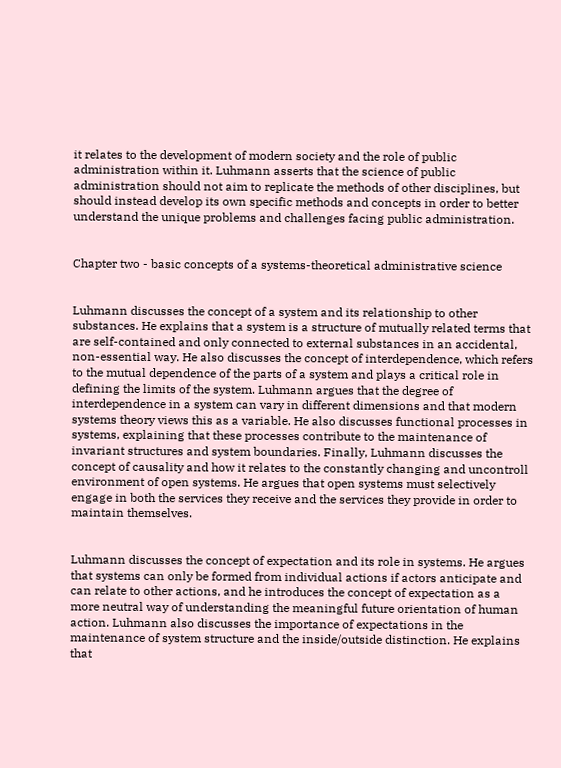it relates to the development of modern society and the role of public administration within it. Luhmann asserts that the science of public administration should not aim to replicate the methods of other disciplines, but should instead develop its own specific methods and concepts in order to better understand the unique problems and challenges facing public administration.


Chapter two - basic concepts of a systems-theoretical administrative science


Luhmann discusses the concept of a system and its relationship to other substances. He explains that a system is a structure of mutually related terms that are self-contained and only connected to external substances in an accidental, non-essential way. He also discusses the concept of interdependence, which refers to the mutual dependence of the parts of a system and plays a critical role in defining the limits of the system. Luhmann argues that the degree of interdependence in a system can vary in different dimensions and that modern systems theory views this as a variable. He also discusses functional processes in systems, explaining that these processes contribute to the maintenance of invariant structures and system boundaries. Finally, Luhmann discusses the concept of causality and how it relates to the constantly changing and uncontroll environment of open systems. He argues that open systems must selectively engage in both the services they receive and the services they provide in order to maintain themselves.


Luhmann discusses the concept of expectation and its role in systems. He argues that systems can only be formed from individual actions if actors anticipate and can relate to other actions, and he introduces the concept of expectation as a more neutral way of understanding the meaningful future orientation of human action. Luhmann also discusses the importance of expectations in the maintenance of system structure and the inside/outside distinction. He explains that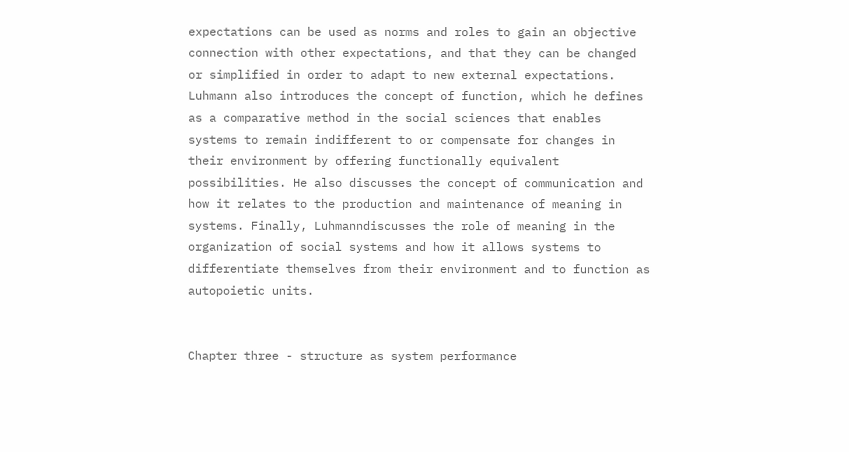expectations can be used as norms and roles to gain an objective connection with other expectations, and that they can be changed or simplified in order to adapt to new external expectations. Luhmann also introduces the concept of function, which he defines as a comparative method in the social sciences that enables systems to remain indifferent to or compensate for changes in their environment by offering functionally equivalent possibilities. He also discusses the concept of communication and how it relates to the production and maintenance of meaning in systems. Finally, Luhmanndiscusses the role of meaning in the organization of social systems and how it allows systems to differentiate themselves from their environment and to function as autopoietic units.


Chapter three - structure as system performance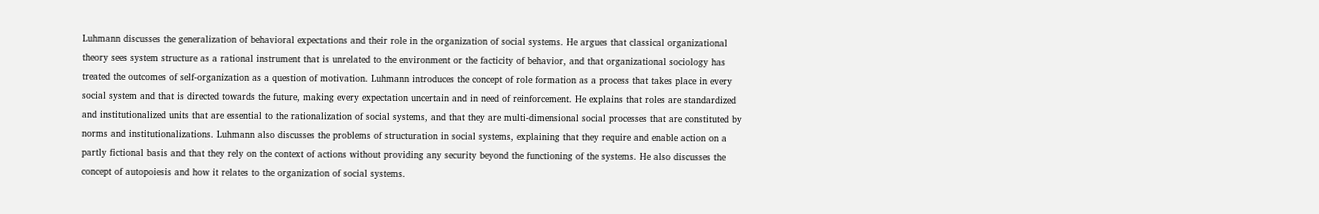Luhmann discusses the generalization of behavioral expectations and their role in the organization of social systems. He argues that classical organizational theory sees system structure as a rational instrument that is unrelated to the environment or the facticity of behavior, and that organizational sociology has treated the outcomes of self-organization as a question of motivation. Luhmann introduces the concept of role formation as a process that takes place in every social system and that is directed towards the future, making every expectation uncertain and in need of reinforcement. He explains that roles are standardized and institutionalized units that are essential to the rationalization of social systems, and that they are multi-dimensional social processes that are constituted by norms and institutionalizations. Luhmann also discusses the problems of structuration in social systems, explaining that they require and enable action on a partly fictional basis and that they rely on the context of actions without providing any security beyond the functioning of the systems. He also discusses the concept of autopoiesis and how it relates to the organization of social systems.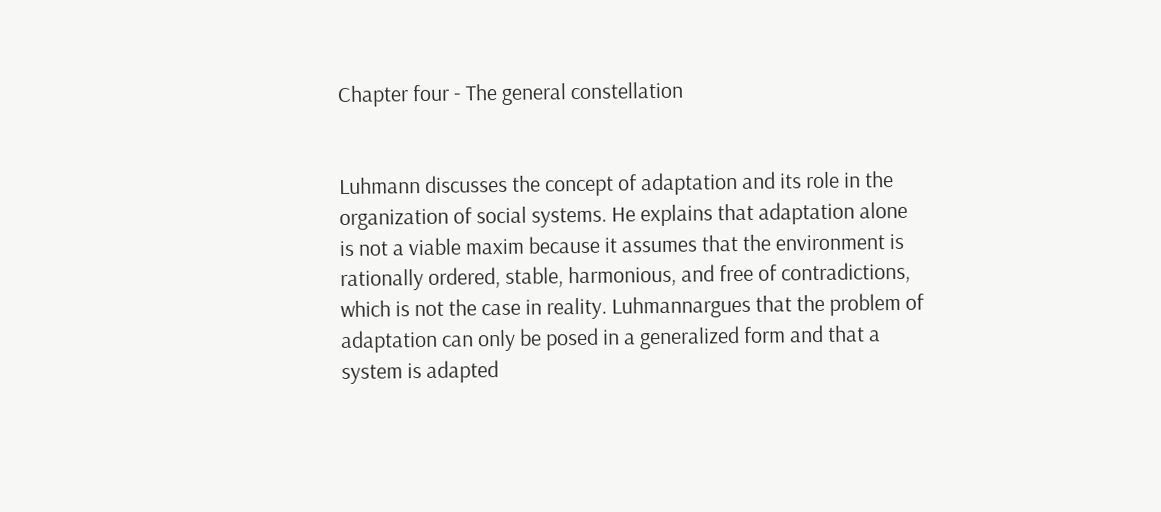Chapter four - The general constellation


Luhmann discusses the concept of adaptation and its role in the organization of social systems. He explains that adaptation alone is not a viable maxim because it assumes that the environment is rationally ordered, stable, harmonious, and free of contradictions, which is not the case in reality. Luhmannargues that the problem of adaptation can only be posed in a generalized form and that a system is adapted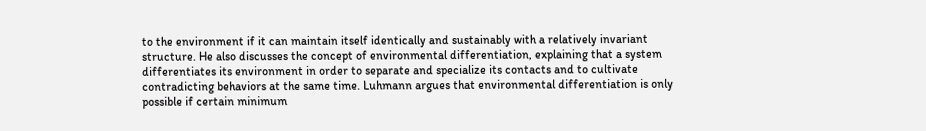to the environment if it can maintain itself identically and sustainably with a relatively invariant structure. He also discusses the concept of environmental differentiation, explaining that a system differentiates its environment in order to separate and specialize its contacts and to cultivate contradicting behaviors at the same time. Luhmann argues that environmental differentiation is only possible if certain minimum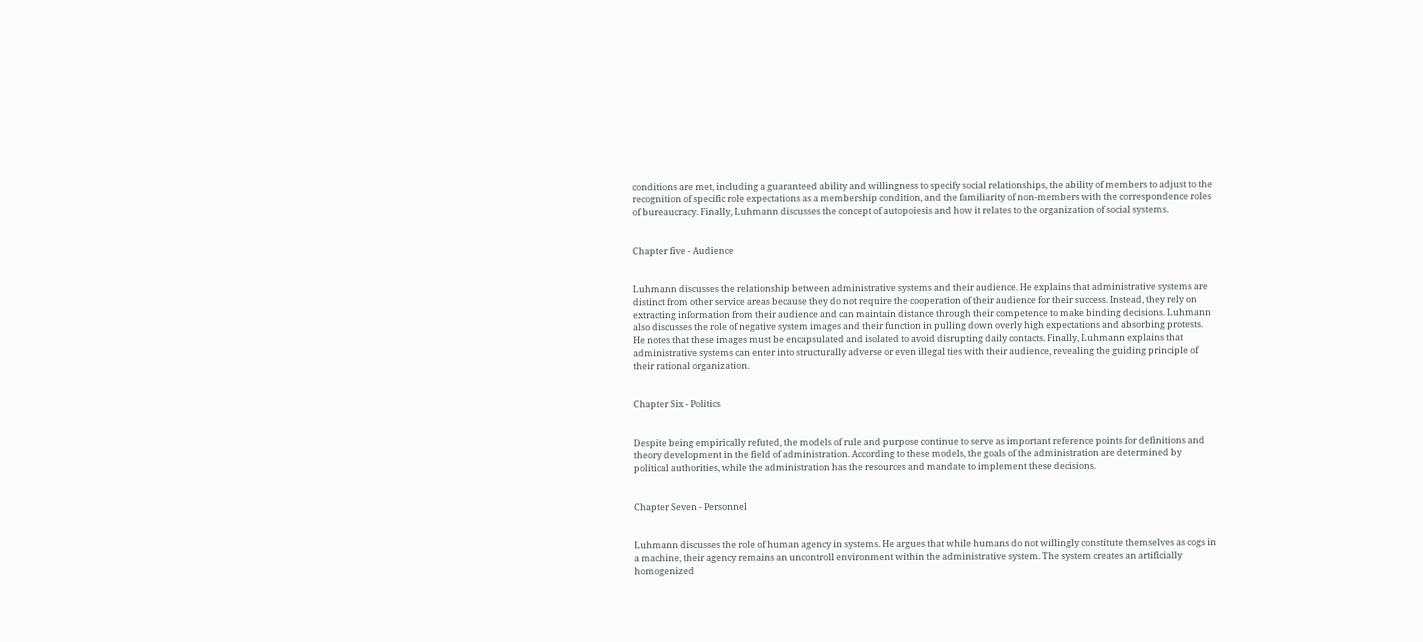conditions are met, including a guaranteed ability and willingness to specify social relationships, the ability of members to adjust to the recognition of specific role expectations as a membership condition, and the familiarity of non-members with the correspondence roles of bureaucracy. Finally, Luhmann discusses the concept of autopoiesis and how it relates to the organization of social systems.


Chapter five - Audience


Luhmann discusses the relationship between administrative systems and their audience. He explains that administrative systems are distinct from other service areas because they do not require the cooperation of their audience for their success. Instead, they rely on extracting information from their audience and can maintain distance through their competence to make binding decisions. Luhmann also discusses the role of negative system images and their function in pulling down overly high expectations and absorbing protests. He notes that these images must be encapsulated and isolated to avoid disrupting daily contacts. Finally, Luhmann explains that administrative systems can enter into structurally adverse or even illegal ties with their audience, revealing the guiding principle of their rational organization.


Chapter Six - Politics


Despite being empirically refuted, the models of rule and purpose continue to serve as important reference points for definitions and theory development in the field of administration. According to these models, the goals of the administration are determined by political authorities, while the administration has the resources and mandate to implement these decisions.


Chapter Seven - Personnel


Luhmann discusses the role of human agency in systems. He argues that while humans do not willingly constitute themselves as cogs in a machine, their agency remains an uncontroll environment within the administrative system. The system creates an artificially homogenized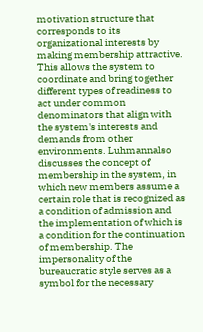motivation structure that corresponds to its organizational interests by making membership attractive. This allows the system to coordinate and bring together different types of readiness to act under common denominators that align with the system's interests and demands from other environments. Luhmannalso discusses the concept of membership in the system, in which new members assume a certain role that is recognized as a condition of admission and the implementation of which is a condition for the continuation of membership. The impersonality of the bureaucratic style serves as a symbol for the necessary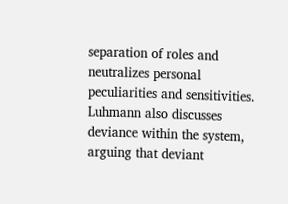separation of roles and neutralizes personal peculiarities and sensitivities. Luhmann also discusses deviance within the system, arguing that deviant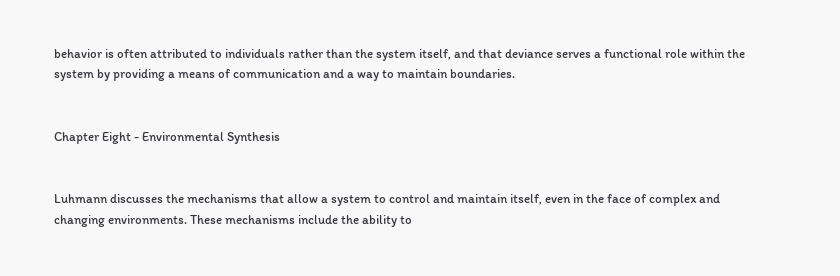behavior is often attributed to individuals rather than the system itself, and that deviance serves a functional role within the system by providing a means of communication and a way to maintain boundaries.


Chapter Eight - Environmental Synthesis


Luhmann discusses the mechanisms that allow a system to control and maintain itself, even in the face of complex and changing environments. These mechanisms include the ability to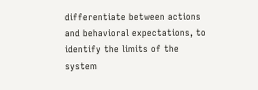differentiate between actions and behavioral expectations, to identify the limits of the system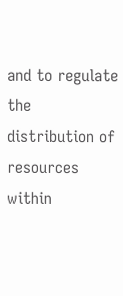and to regulate the distribution of resources within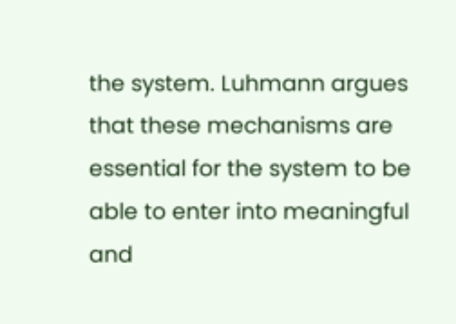the system. Luhmann argues that these mechanisms are essential for the system to be able to enter into meaningful and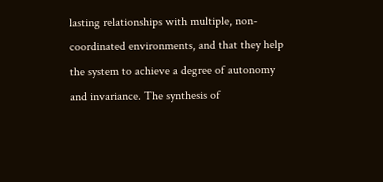lasting relationships with multiple, non-coordinated environments, and that they help the system to achieve a degree of autonomy and invariance. The synthesis of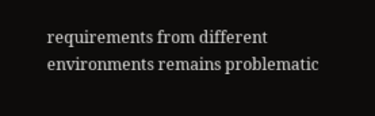requirements from different environments remains problematic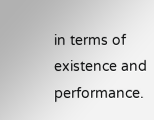in terms of existence and performance.